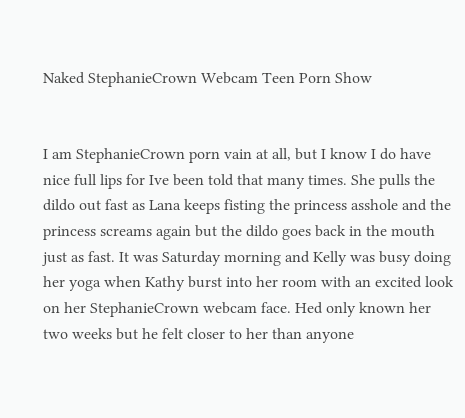Naked StephanieCrown Webcam Teen Porn Show


I am StephanieCrown porn vain at all, but I know I do have nice full lips for Ive been told that many times. She pulls the dildo out fast as Lana keeps fisting the princess asshole and the princess screams again but the dildo goes back in the mouth just as fast. It was Saturday morning and Kelly was busy doing her yoga when Kathy burst into her room with an excited look on her StephanieCrown webcam face. Hed only known her two weeks but he felt closer to her than anyone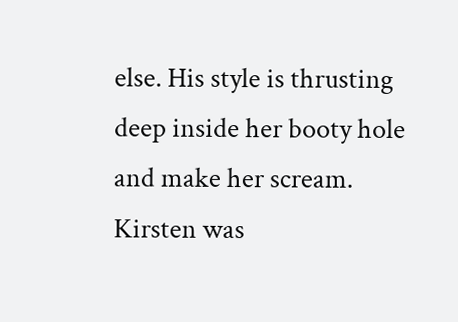else. His style is thrusting deep inside her booty hole and make her scream. Kirsten was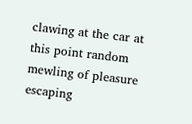clawing at the car at this point random mewling of pleasure escaping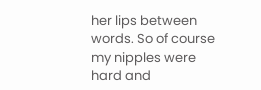her lips between words. So of course my nipples were hard and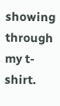showing through my t-shirt.